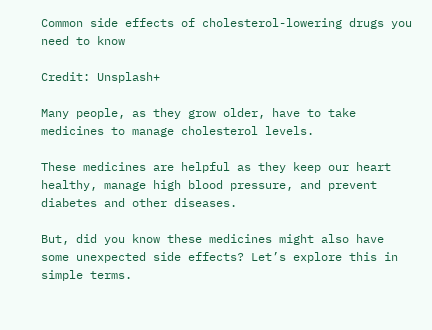Common side effects of cholesterol-lowering drugs you need to know

Credit: Unsplash+

Many people, as they grow older, have to take medicines to manage cholesterol levels.

These medicines are helpful as they keep our heart healthy, manage high blood pressure, and prevent diabetes and other diseases.

But, did you know these medicines might also have some unexpected side effects? Let’s explore this in simple terms.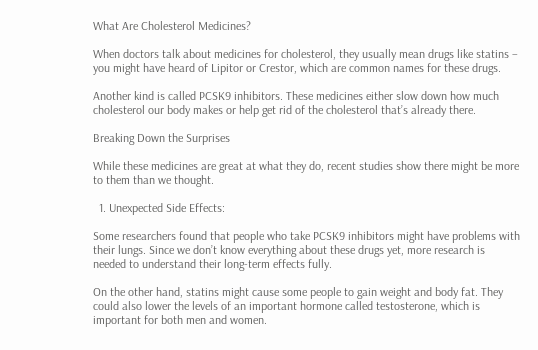What Are Cholesterol Medicines?

When doctors talk about medicines for cholesterol, they usually mean drugs like statins – you might have heard of Lipitor or Crestor, which are common names for these drugs.

Another kind is called PCSK9 inhibitors. These medicines either slow down how much cholesterol our body makes or help get rid of the cholesterol that’s already there.

Breaking Down the Surprises

While these medicines are great at what they do, recent studies show there might be more to them than we thought.

  1. Unexpected Side Effects:

Some researchers found that people who take PCSK9 inhibitors might have problems with their lungs. Since we don’t know everything about these drugs yet, more research is needed to understand their long-term effects fully.

On the other hand, statins might cause some people to gain weight and body fat. They could also lower the levels of an important hormone called testosterone, which is important for both men and women.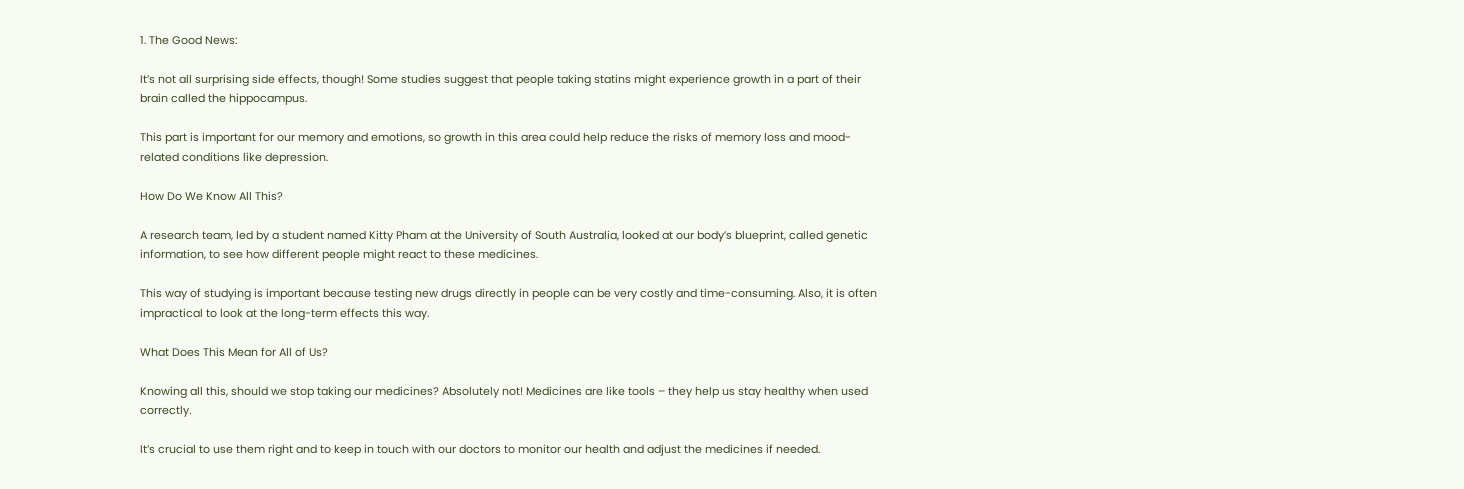1. The Good News:

It’s not all surprising side effects, though! Some studies suggest that people taking statins might experience growth in a part of their brain called the hippocampus.

This part is important for our memory and emotions, so growth in this area could help reduce the risks of memory loss and mood-related conditions like depression.

How Do We Know All This?

A research team, led by a student named Kitty Pham at the University of South Australia, looked at our body’s blueprint, called genetic information, to see how different people might react to these medicines.

This way of studying is important because testing new drugs directly in people can be very costly and time-consuming. Also, it is often impractical to look at the long-term effects this way.

What Does This Mean for All of Us?

Knowing all this, should we stop taking our medicines? Absolutely not! Medicines are like tools – they help us stay healthy when used correctly.

It’s crucial to use them right and to keep in touch with our doctors to monitor our health and adjust the medicines if needed.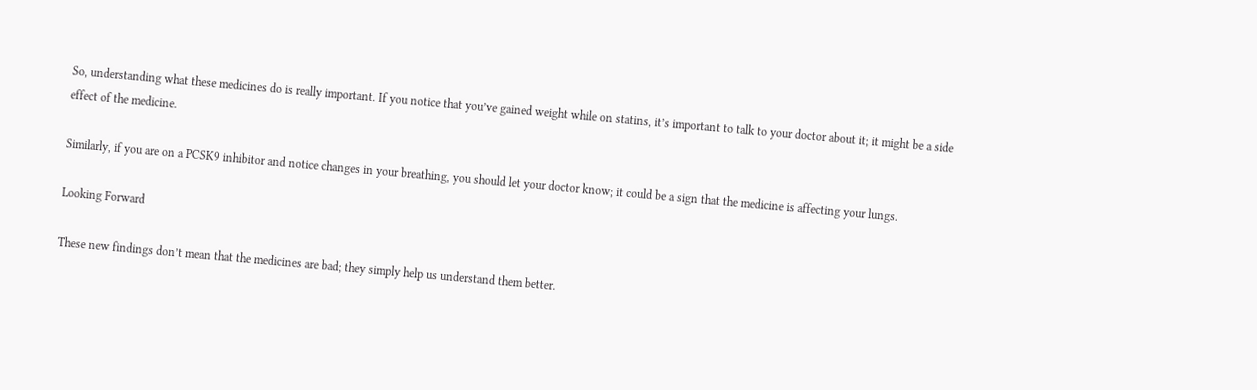So, understanding what these medicines do is really important. If you notice that you’ve gained weight while on statins, it’s important to talk to your doctor about it; it might be a side effect of the medicine.

Similarly, if you are on a PCSK9 inhibitor and notice changes in your breathing, you should let your doctor know; it could be a sign that the medicine is affecting your lungs.

Looking Forward

These new findings don’t mean that the medicines are bad; they simply help us understand them better.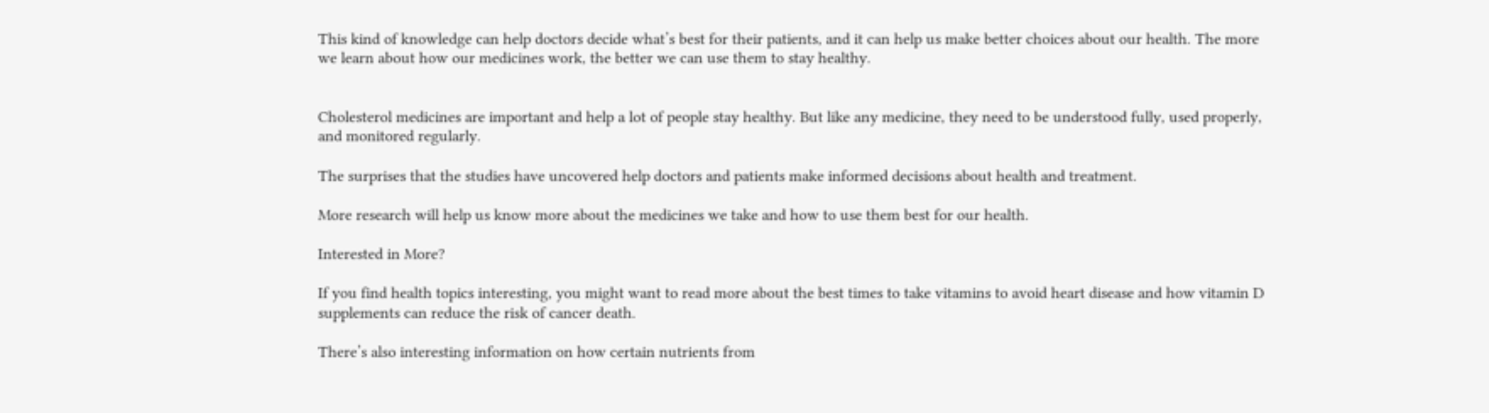This kind of knowledge can help doctors decide what’s best for their patients, and it can help us make better choices about our health. The more we learn about how our medicines work, the better we can use them to stay healthy.


Cholesterol medicines are important and help a lot of people stay healthy. But like any medicine, they need to be understood fully, used properly, and monitored regularly.

The surprises that the studies have uncovered help doctors and patients make informed decisions about health and treatment.

More research will help us know more about the medicines we take and how to use them best for our health.

Interested in More?

If you find health topics interesting, you might want to read more about the best times to take vitamins to avoid heart disease and how vitamin D supplements can reduce the risk of cancer death.

There’s also interesting information on how certain nutrients from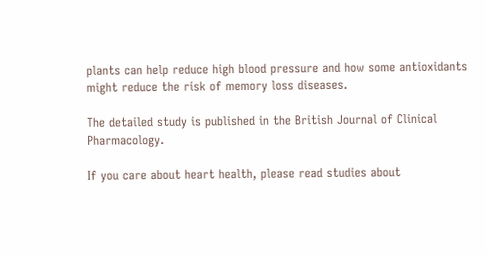plants can help reduce high blood pressure and how some antioxidants might reduce the risk of memory loss diseases.

The detailed study is published in the British Journal of Clinical Pharmacology.

If you care about heart health, please read studies about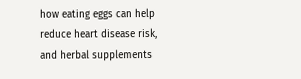how eating eggs can help reduce heart disease risk, and herbal supplements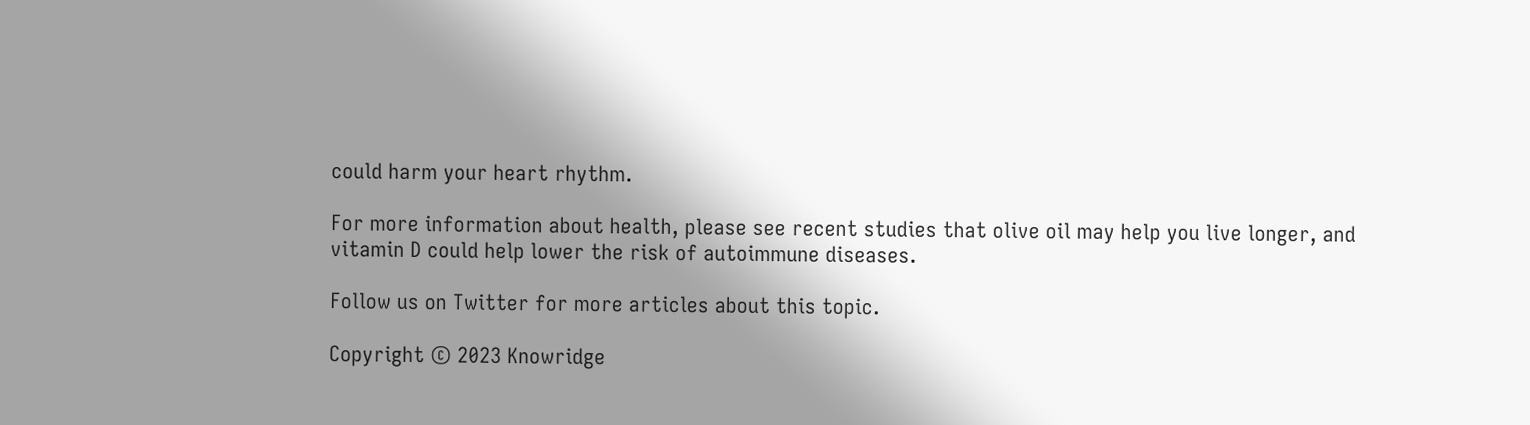could harm your heart rhythm.

For more information about health, please see recent studies that olive oil may help you live longer, and vitamin D could help lower the risk of autoimmune diseases.

Follow us on Twitter for more articles about this topic.

Copyright © 2023 Knowridge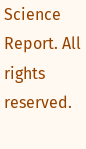Science Report. All rights reserved.